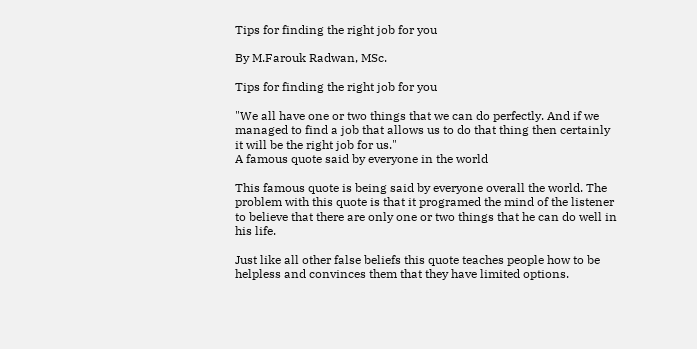Tips for finding the right job for you

By M.Farouk Radwan, MSc.

Tips for finding the right job for you

"We all have one or two things that we can do perfectly. And if we managed to find a job that allows us to do that thing then certainly it will be the right job for us."
A famous quote said by everyone in the world

This famous quote is being said by everyone overall the world. The problem with this quote is that it programed the mind of the listener to believe that there are only one or two things that he can do well in his life.

Just like all other false beliefs this quote teaches people how to be helpless and convinces them that they have limited options.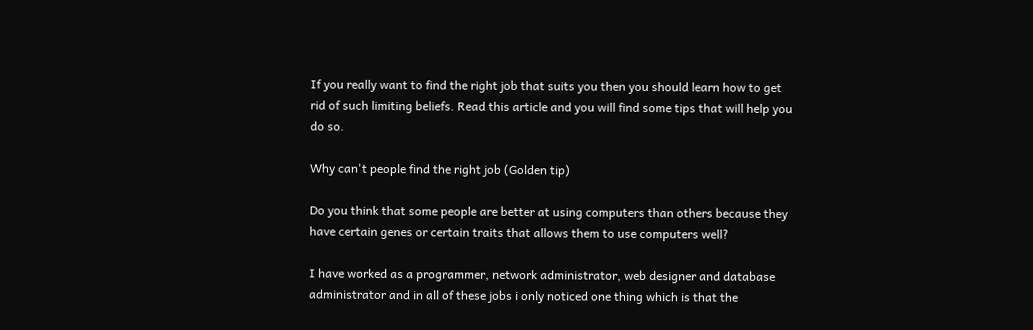If you really want to find the right job that suits you then you should learn how to get rid of such limiting beliefs. Read this article and you will find some tips that will help you do so.

Why can't people find the right job (Golden tip)

Do you think that some people are better at using computers than others because they have certain genes or certain traits that allows them to use computers well?

I have worked as a programmer, network administrator, web designer and database administrator and in all of these jobs i only noticed one thing which is that the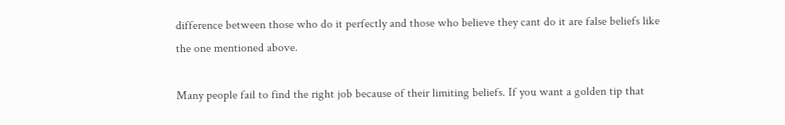difference between those who do it perfectly and those who believe they cant do it are false beliefs like the one mentioned above.

Many people fail to find the right job because of their limiting beliefs. If you want a golden tip that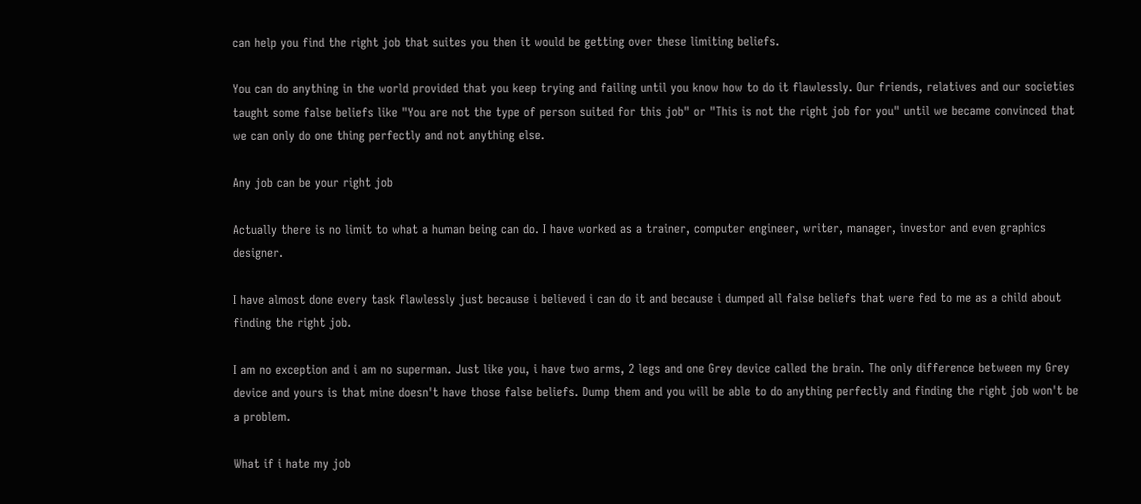can help you find the right job that suites you then it would be getting over these limiting beliefs.

You can do anything in the world provided that you keep trying and failing until you know how to do it flawlessly. Our friends, relatives and our societies taught some false beliefs like "You are not the type of person suited for this job" or "This is not the right job for you" until we became convinced that we can only do one thing perfectly and not anything else.

Any job can be your right job

Actually there is no limit to what a human being can do. I have worked as a trainer, computer engineer, writer, manager, investor and even graphics designer.

I have almost done every task flawlessly just because i believed i can do it and because i dumped all false beliefs that were fed to me as a child about finding the right job.

I am no exception and i am no superman. Just like you, i have two arms, 2 legs and one Grey device called the brain. The only difference between my Grey device and yours is that mine doesn't have those false beliefs. Dump them and you will be able to do anything perfectly and finding the right job won't be a problem.

What if i hate my job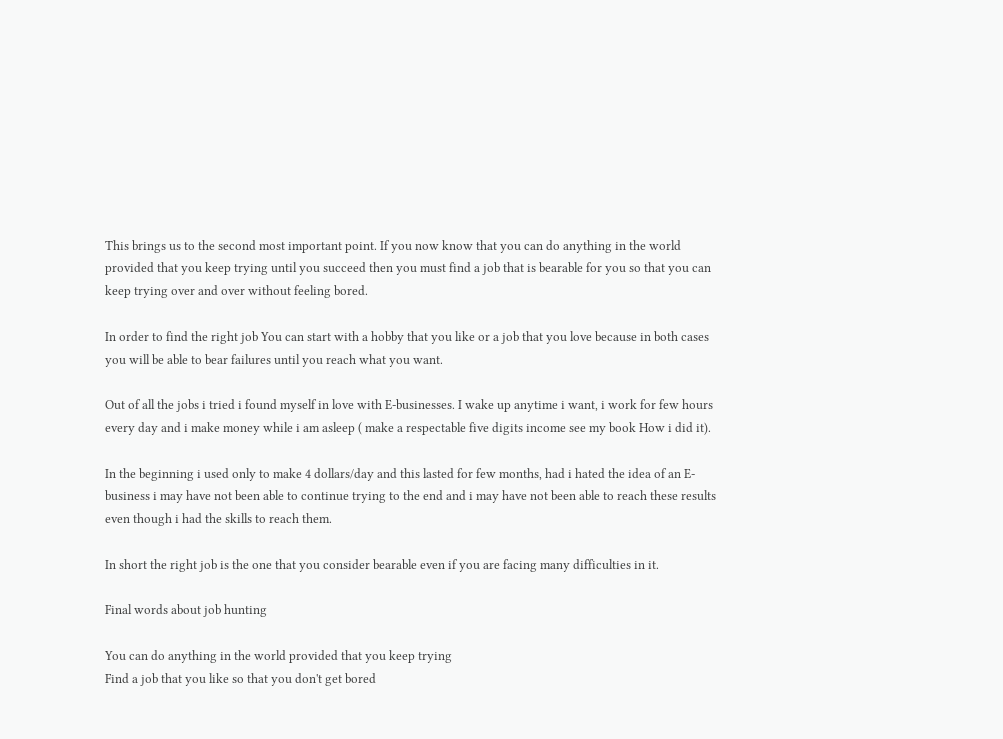This brings us to the second most important point. If you now know that you can do anything in the world provided that you keep trying until you succeed then you must find a job that is bearable for you so that you can keep trying over and over without feeling bored.

In order to find the right job You can start with a hobby that you like or a job that you love because in both cases you will be able to bear failures until you reach what you want.

Out of all the jobs i tried i found myself in love with E-businesses. I wake up anytime i want, i work for few hours every day and i make money while i am asleep ( make a respectable five digits income see my book How i did it).

In the beginning i used only to make 4 dollars/day and this lasted for few months, had i hated the idea of an E-business i may have not been able to continue trying to the end and i may have not been able to reach these results even though i had the skills to reach them.

In short the right job is the one that you consider bearable even if you are facing many difficulties in it.

Final words about job hunting

You can do anything in the world provided that you keep trying
Find a job that you like so that you don't get bored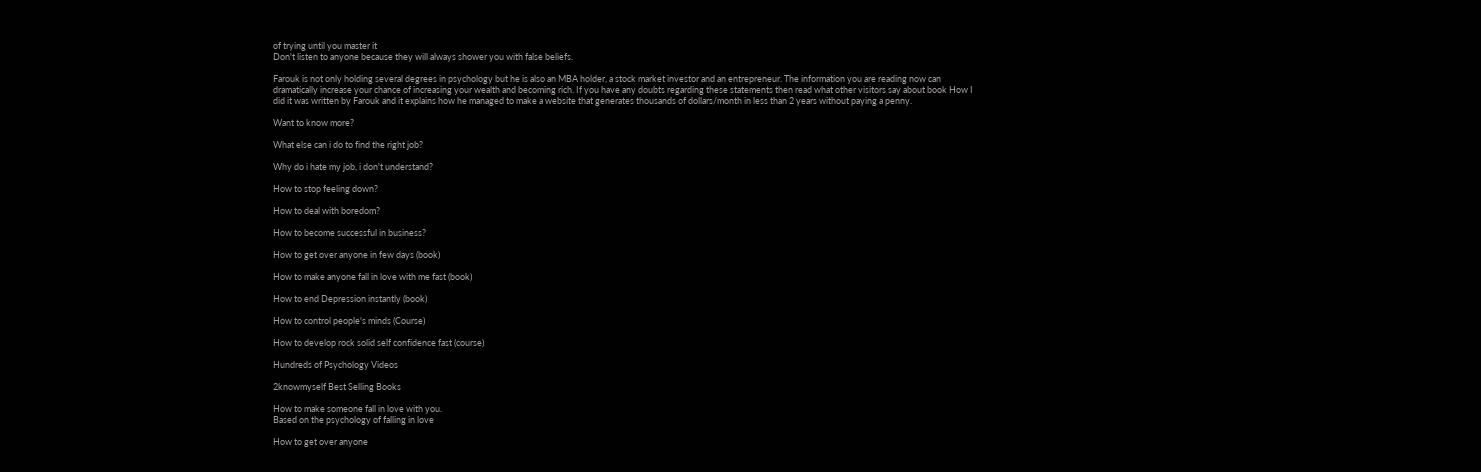of trying until you master it
Don't listen to anyone because they will always shower you with false beliefs.

Farouk is not only holding several degrees in psychology but he is also an MBA holder, a stock market investor and an entrepreneur. The information you are reading now can dramatically increase your chance of increasing your wealth and becoming rich. If you have any doubts regarding these statements then read what other visitors say about book How I did it was written by Farouk and it explains how he managed to make a website that generates thousands of dollars/month in less than 2 years without paying a penny.

Want to know more?

What else can i do to find the right job?

Why do i hate my job, i don't understand?

How to stop feeling down?

How to deal with boredom?

How to become successful in business?

How to get over anyone in few days (book)

How to make anyone fall in love with me fast (book)

How to end Depression instantly (book)

How to control people's minds (Course)

How to develop rock solid self confidence fast (course)

Hundreds of Psychology Videos

2knowmyself Best Selling Books

How to make someone fall in love with you.
Based on the psychology of falling in love

How to get over anyone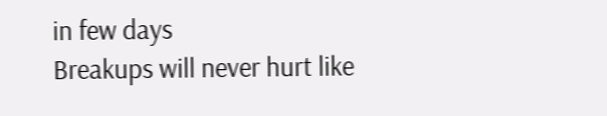in few days
Breakups will never hurt like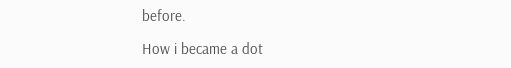before.

How i became a dot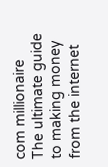com millionaire
The ultimate guide to making money from the internet